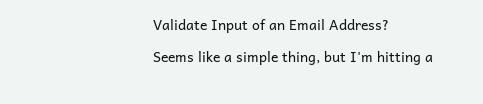Validate Input of an Email Address?

Seems like a simple thing, but I'm hitting a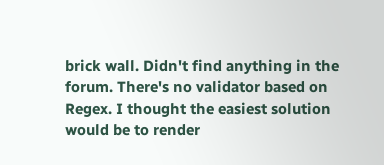brick wall. Didn't find anything in the forum. There's no validator based on Regex. I thought the easiest solution would be to render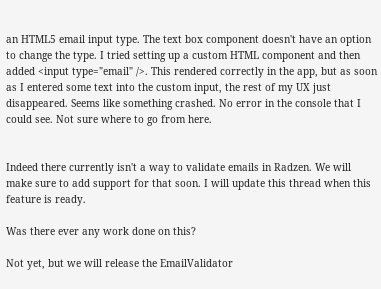an HTML5 email input type. The text box component doesn't have an option to change the type. I tried setting up a custom HTML component and then added <input type="email" />. This rendered correctly in the app, but as soon as I entered some text into the custom input, the rest of my UX just disappeared. Seems like something crashed. No error in the console that I could see. Not sure where to go from here.


Indeed there currently isn't a way to validate emails in Radzen. We will make sure to add support for that soon. I will update this thread when this feature is ready.

Was there ever any work done on this?

Not yet, but we will release the EmailValidator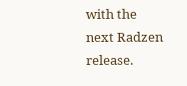with the next Radzen release.